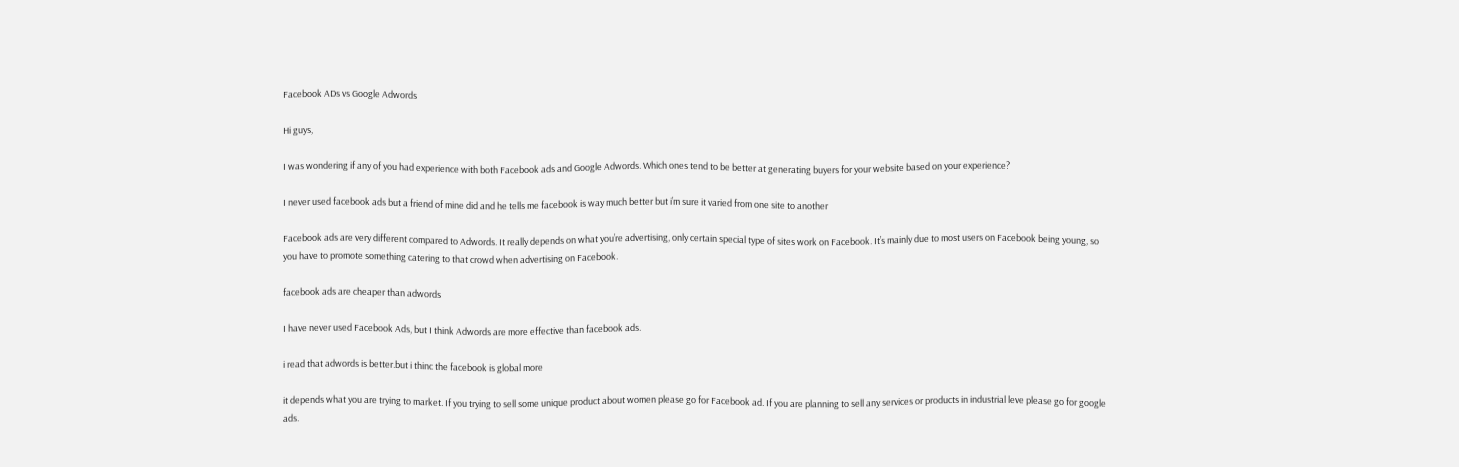Facebook ADs vs Google Adwords

Hi guys,

I was wondering if any of you had experience with both Facebook ads and Google Adwords. Which ones tend to be better at generating buyers for your website based on your experience?

I never used facebook ads but a friend of mine did and he tells me facebook is way much better but i’m sure it varied from one site to another

Facebook ads are very different compared to Adwords. It really depends on what you’re advertising, only certain special type of sites work on Facebook. It’s mainly due to most users on Facebook being young, so you have to promote something catering to that crowd when advertising on Facebook.

facebook ads are cheaper than adwords

I have never used Facebook Ads, but I think Adwords are more effective than facebook ads.

i read that adwords is better.but i thinc the facebook is global more

it depends what you are trying to market. If you trying to sell some unique product about women please go for Facebook ad. If you are planning to sell any services or products in industrial leve please go for google ads.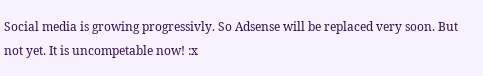Social media is growing progressivly. So Adsense will be replaced very soon. But not yet. It is uncompetable now! :x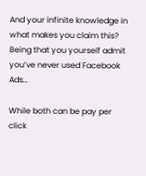And your infinite knowledge in what makes you claim this? Being that you yourself admit you’ve never used Facebook Ads…

While both can be pay per click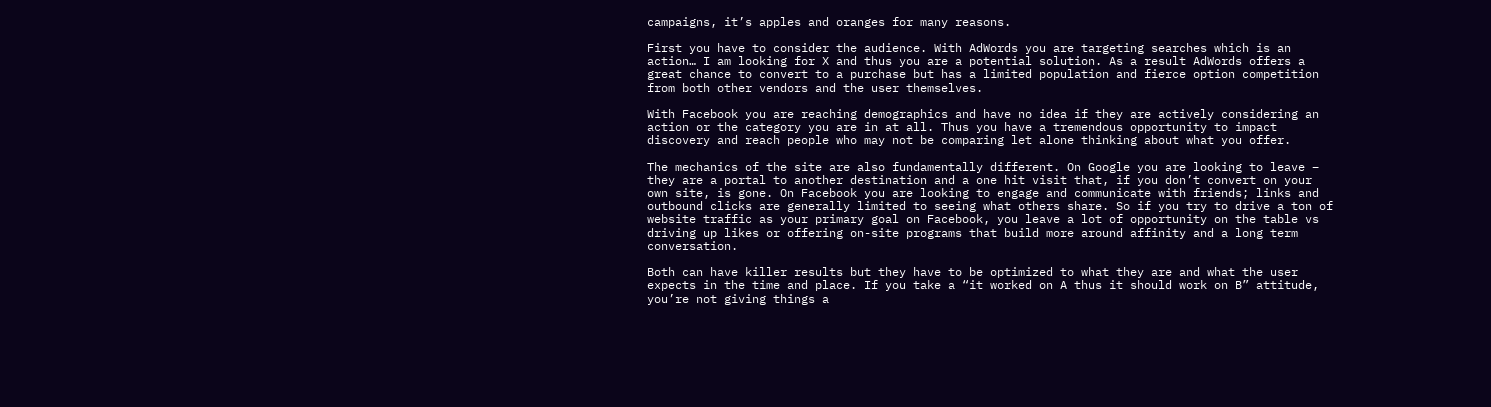campaigns, it’s apples and oranges for many reasons.

First you have to consider the audience. With AdWords you are targeting searches which is an action… I am looking for X and thus you are a potential solution. As a result AdWords offers a great chance to convert to a purchase but has a limited population and fierce option competition from both other vendors and the user themselves.

With Facebook you are reaching demographics and have no idea if they are actively considering an action or the category you are in at all. Thus you have a tremendous opportunity to impact discovery and reach people who may not be comparing let alone thinking about what you offer.

The mechanics of the site are also fundamentally different. On Google you are looking to leave – they are a portal to another destination and a one hit visit that, if you don’t convert on your own site, is gone. On Facebook you are looking to engage and communicate with friends; links and outbound clicks are generally limited to seeing what others share. So if you try to drive a ton of website traffic as your primary goal on Facebook, you leave a lot of opportunity on the table vs driving up likes or offering on-site programs that build more around affinity and a long term conversation.

Both can have killer results but they have to be optimized to what they are and what the user expects in the time and place. If you take a “it worked on A thus it should work on B” attitude, you’re not giving things a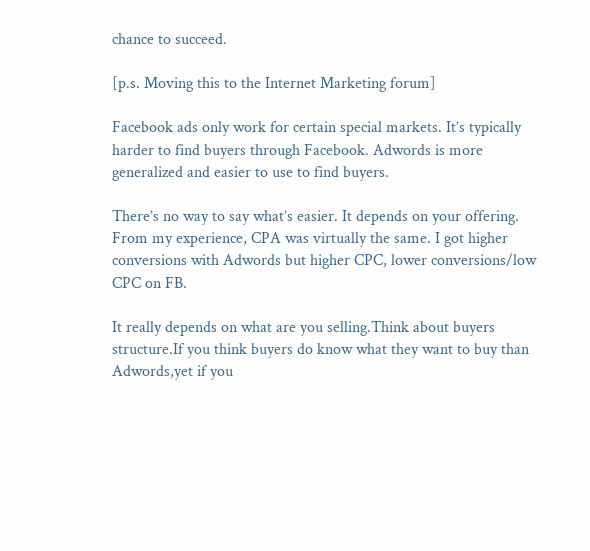chance to succeed.

[p.s. Moving this to the Internet Marketing forum]

Facebook ads only work for certain special markets. It’s typically harder to find buyers through Facebook. Adwords is more generalized and easier to use to find buyers.

There’s no way to say what’s easier. It depends on your offering. From my experience, CPA was virtually the same. I got higher conversions with Adwords but higher CPC, lower conversions/low CPC on FB.

It really depends on what are you selling.Think about buyers structure.If you think buyers do know what they want to buy than Adwords,yet if you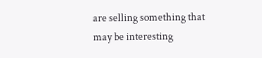are selling something that may be interesting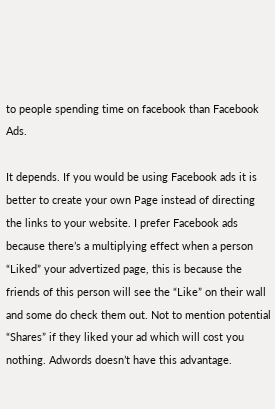to people spending time on facebook than Facebook Ads.

It depends. If you would be using Facebook ads it is better to create your own Page instead of directing the links to your website. I prefer Facebook ads because there’s a multiplying effect when a person “Liked” your advertized page, this is because the friends of this person will see the “Like” on their wall and some do check them out. Not to mention potential “Shares” if they liked your ad which will cost you nothing. Adwords doesn’t have this advantage.